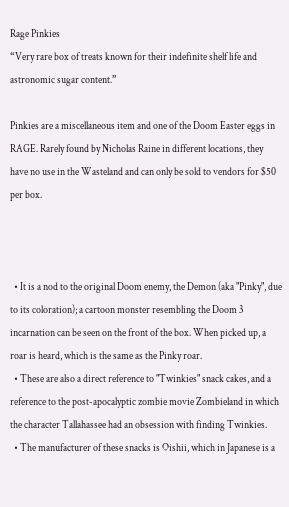Rage Pinkies
“Very rare box of treats known for their indefinite shelf life and astronomic sugar content.”

Pinkies are a miscellaneous item and one of the Doom Easter eggs in RAGE. Rarely found by Nicholas Raine in different locations, they have no use in the Wasteland and can only be sold to vendors for $50 per box.



  • It is a nod to the original Doom enemy, the Demon (aka "Pinky", due to its coloration); a cartoon monster resembling the Doom 3 incarnation can be seen on the front of the box. When picked up, a roar is heard, which is the same as the Pinky roar.
  • These are also a direct reference to "Twinkies" snack cakes, and a reference to the post-apocalyptic zombie movie Zombieland in which the character Tallahassee had an obsession with finding Twinkies.
  • The manufacturer of these snacks is Oishii, which in Japanese is a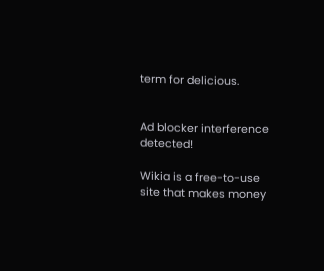term for delicious.


Ad blocker interference detected!

Wikia is a free-to-use site that makes money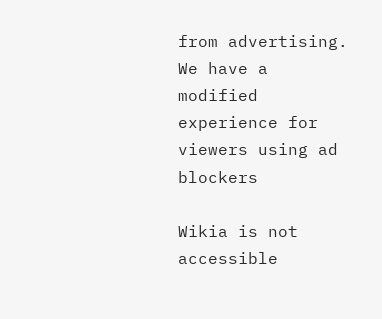from advertising. We have a modified experience for viewers using ad blockers

Wikia is not accessible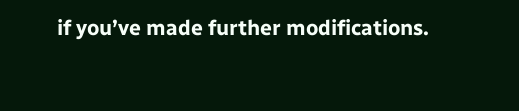if you’ve made further modifications.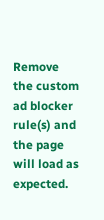Remove the custom ad blocker rule(s) and the page will load as expected.